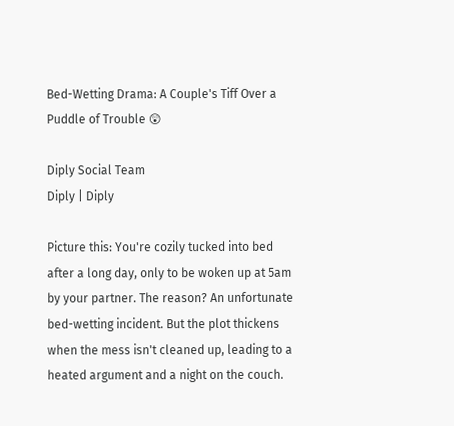Bed-Wetting Drama: A Couple's Tiff Over a Puddle of Trouble 😲

Diply Social Team
Diply | Diply

Picture this: You're cozily tucked into bed after a long day, only to be woken up at 5am by your partner. The reason? An unfortunate bed-wetting incident. But the plot thickens when the mess isn't cleaned up, leading to a heated argument and a night on the couch.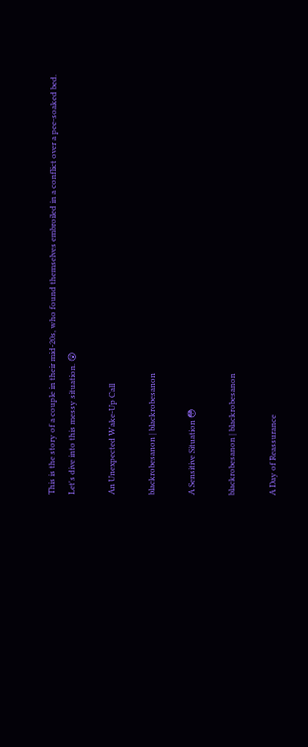This is the story of a couple in their mid-20s, who found themselves embroiled in a conflict over a pee-soaked bed. Let's dive into this messy situation. 😲

An Unexpected Wake-Up Call

blackrobesanon | blackrobesanon

A Sensitive Situation 😳

blackrobesanon | blackrobesanon

A Day of Reassurance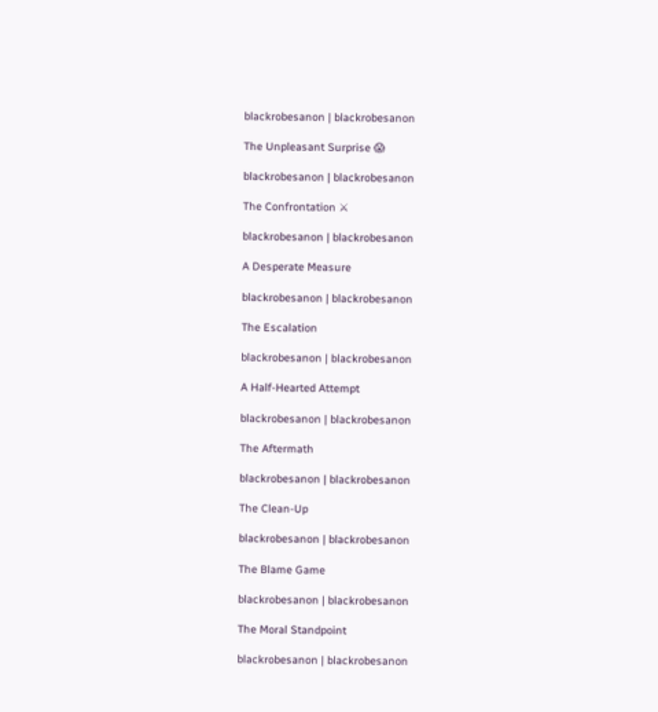blackrobesanon | blackrobesanon

The Unpleasant Surprise 😱

blackrobesanon | blackrobesanon

The Confrontation ⚔

blackrobesanon | blackrobesanon

A Desperate Measure

blackrobesanon | blackrobesanon

The Escalation

blackrobesanon | blackrobesanon

A Half-Hearted Attempt

blackrobesanon | blackrobesanon

The Aftermath

blackrobesanon | blackrobesanon

The Clean-Up

blackrobesanon | blackrobesanon

The Blame Game

blackrobesanon | blackrobesanon

The Moral Standpoint

blackrobesanon | blackrobesanon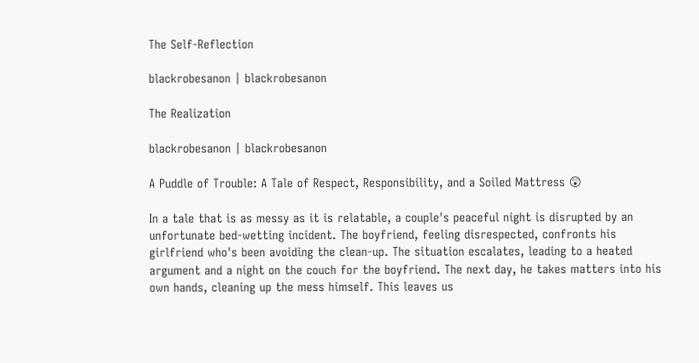The Self-Reflection

blackrobesanon | blackrobesanon

The Realization

blackrobesanon | blackrobesanon

A Puddle of Trouble: A Tale of Respect, Responsibility, and a Soiled Mattress 😲

In a tale that is as messy as it is relatable, a couple's peaceful night is disrupted by an unfortunate bed-wetting incident. The boyfriend, feeling disrespected, confronts his girlfriend who's been avoiding the clean-up. The situation escalates, leading to a heated argument and a night on the couch for the boyfriend. The next day, he takes matters into his own hands, cleaning up the mess himself. This leaves us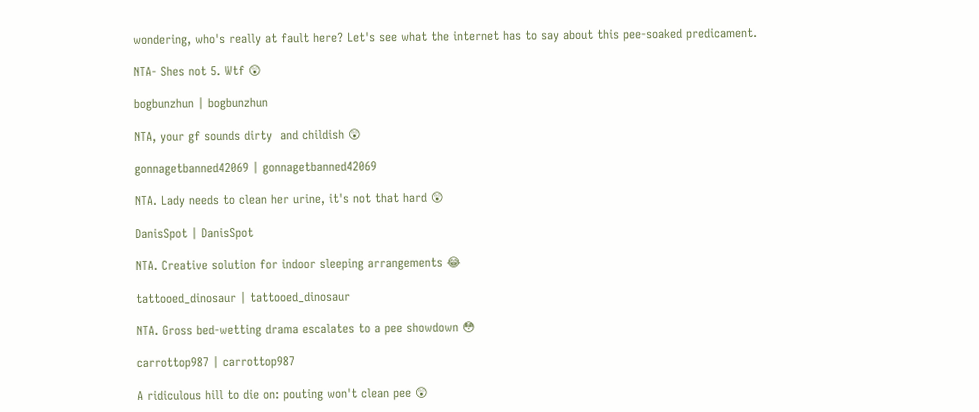wondering, who's really at fault here? Let's see what the internet has to say about this pee-soaked predicament.

NTA- Shes not 5. Wtf 😲

bogbunzhun | bogbunzhun

NTA, your gf sounds dirty  and childish 😲

gonnagetbanned42069 | gonnagetbanned42069

NTA. Lady needs to clean her urine, it's not that hard 😲

DanisSpot | DanisSpot

NTA. Creative solution for indoor sleeping arrangements 😂

tattooed_dinosaur | tattooed_dinosaur

NTA. Gross bed-wetting drama escalates to a pee showdown 😳

carrottop987 | carrottop987

A ridiculous hill to die on: pouting won't clean pee 😲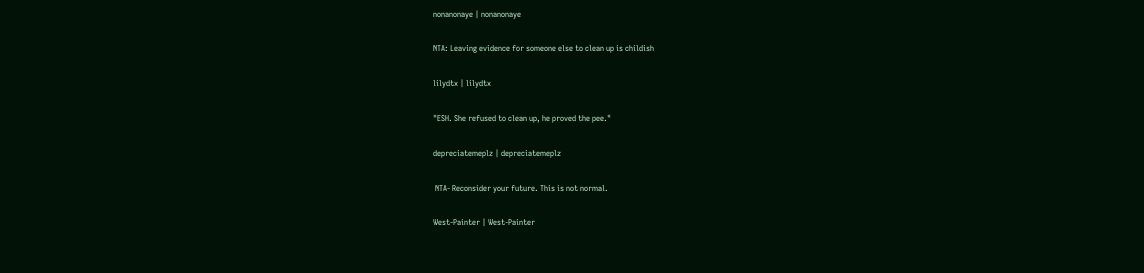nonanonaye | nonanonaye

NTA: Leaving evidence for someone else to clean up is childish

lilydtx | lilydtx

"ESH. She refused to clean up, he proved the pee."

depreciatemeplz | depreciatemeplz

 NTA- Reconsider your future. This is not normal.

West-Painter | West-Painter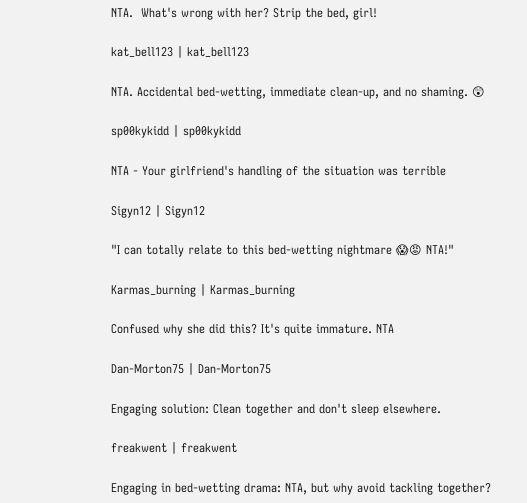NTA.  What's wrong with her? Strip the bed, girl!

kat_bell123 | kat_bell123

NTA. Accidental bed-wetting, immediate clean-up, and no shaming. 😲

sp00kykidd | sp00kykidd

NTA - Your girlfriend's handling of the situation was terrible

Sigyn12 | Sigyn12

"I can totally relate to this bed-wetting nightmare 😱😡 NTA!"

Karmas_burning | Karmas_burning

Confused why she did this? It's quite immature. NTA

Dan-Morton75 | Dan-Morton75

Engaging solution: Clean together and don't sleep elsewhere.

freakwent | freakwent

Engaging in bed-wetting drama: NTA, but why avoid tackling together?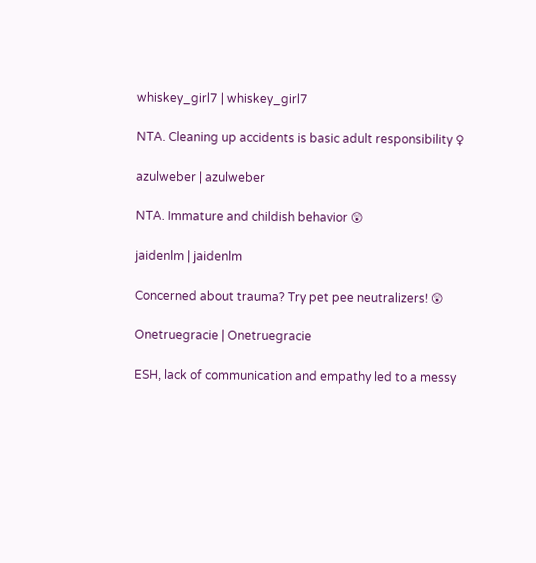whiskey_girl7 | whiskey_girl7

NTA. Cleaning up accidents is basic adult responsibility ♀

azulweber | azulweber

NTA. Immature and childish behavior 😲

jaidenlm | jaidenlm

Concerned about trauma? Try pet pee neutralizers! 😲

Onetruegracie | Onetruegracie

ESH, lack of communication and empathy led to a messy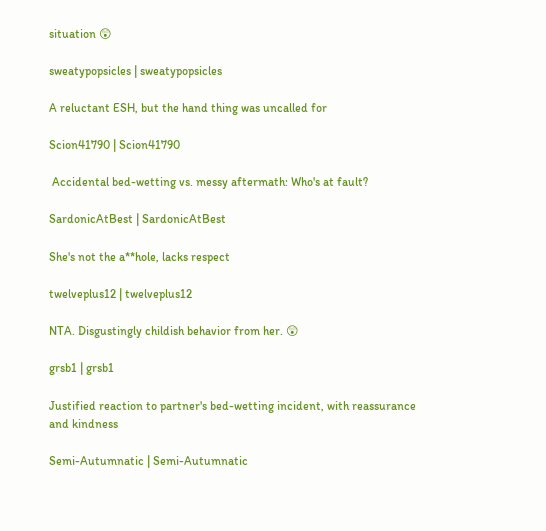situation 😲

sweatypopsicles | sweatypopsicles

A reluctant ESH, but the hand thing was uncalled for

Scion41790 | Scion41790

 Accidental bed-wetting vs. messy aftermath: Who's at fault?

SardonicAtBest | SardonicAtBest

She's not the a**hole, lacks respect

twelveplus12 | twelveplus12

NTA. Disgustingly childish behavior from her. 😲

grsb1 | grsb1

Justified reaction to partner's bed-wetting incident, with reassurance and kindness

Semi-Autumnatic | Semi-Autumnatic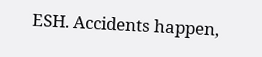ESH. Accidents happen,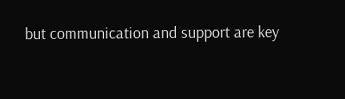but communication and support are key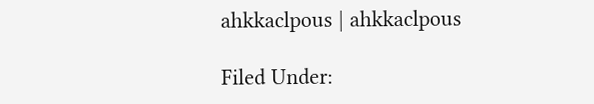ahkkaclpous | ahkkaclpous

Filed Under: